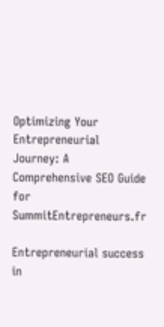Optimizing Your Entrepreneurial Journey: A Comprehensive SEO Guide for SummitEntrepreneurs.fr

Entrepreneurial success in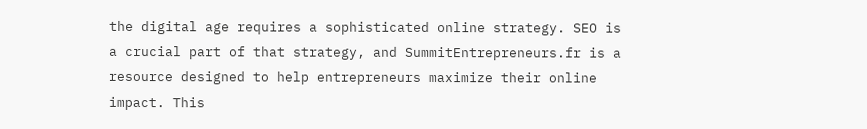the digital age requires a sophisticated online strategy. SEO is a crucial part of that strategy, and SummitEntrepreneurs.fr is a resource designed to help entrepreneurs maximize their online impact. This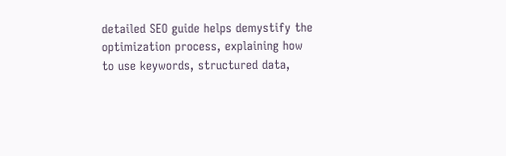detailed SEO guide helps demystify the optimization process, explaining how to use keywords, structured data,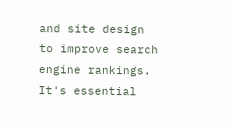and site design to improve search engine rankings. It's essential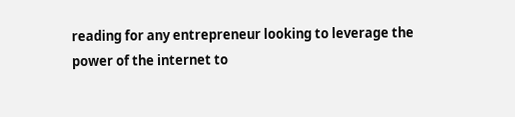reading for any entrepreneur looking to leverage the power of the internet to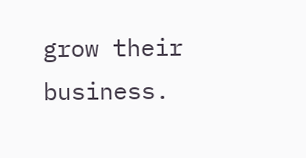grow their business.